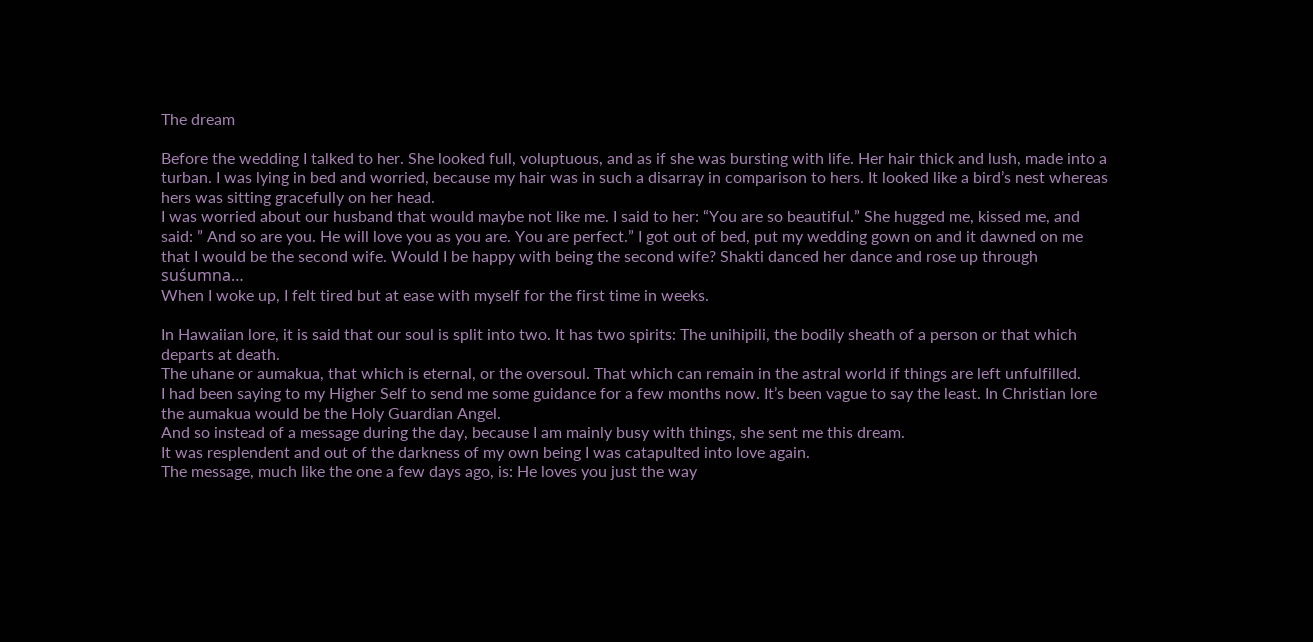The dream

Before the wedding I talked to her. She looked full, voluptuous, and as if she was bursting with life. Her hair thick and lush, made into a turban. I was lying in bed and worried, because my hair was in such a disarray in comparison to hers. It looked like a bird’s nest whereas hers was sitting gracefully on her head.
I was worried about our husband that would maybe not like me. I said to her: “You are so beautiful.” She hugged me, kissed me, and said: ” And so are you. He will love you as you are. You are perfect.” I got out of bed, put my wedding gown on and it dawned on me that I would be the second wife. Would I be happy with being the second wife? Shakti danced her dance and rose up through suśumna…
When I woke up, I felt tired but at ease with myself for the first time in weeks.

In Hawaiian lore, it is said that our soul is split into two. It has two spirits: The unihipili, the bodily sheath of a person or that which departs at death.
The uhane or aumakua, that which is eternal, or the oversoul. That which can remain in the astral world if things are left unfulfilled.
I had been saying to my Higher Self to send me some guidance for a few months now. It’s been vague to say the least. In Christian lore the aumakua would be the Holy Guardian Angel.
And so instead of a message during the day, because I am mainly busy with things, she sent me this dream.
It was resplendent and out of the darkness of my own being I was catapulted into love again.
The message, much like the one a few days ago, is: He loves you just the way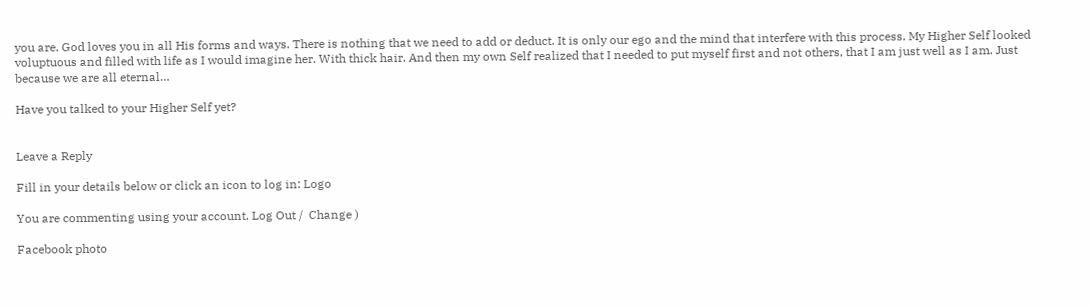you are. God loves you in all His forms and ways. There is nothing that we need to add or deduct. It is only our ego and the mind that interfere with this process. My Higher Self looked voluptuous and filled with life as I would imagine her. With thick hair. And then my own Self realized that I needed to put myself first and not others, that I am just well as I am. Just because we are all eternal…

Have you talked to your Higher Self yet?


Leave a Reply

Fill in your details below or click an icon to log in: Logo

You are commenting using your account. Log Out /  Change )

Facebook photo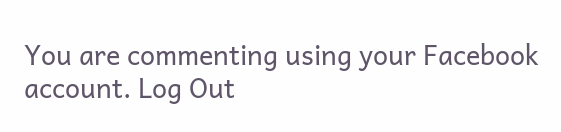You are commenting using your Facebook account. Log Out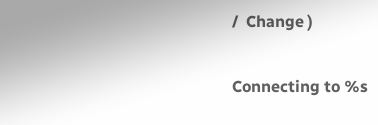/  Change )

Connecting to %s